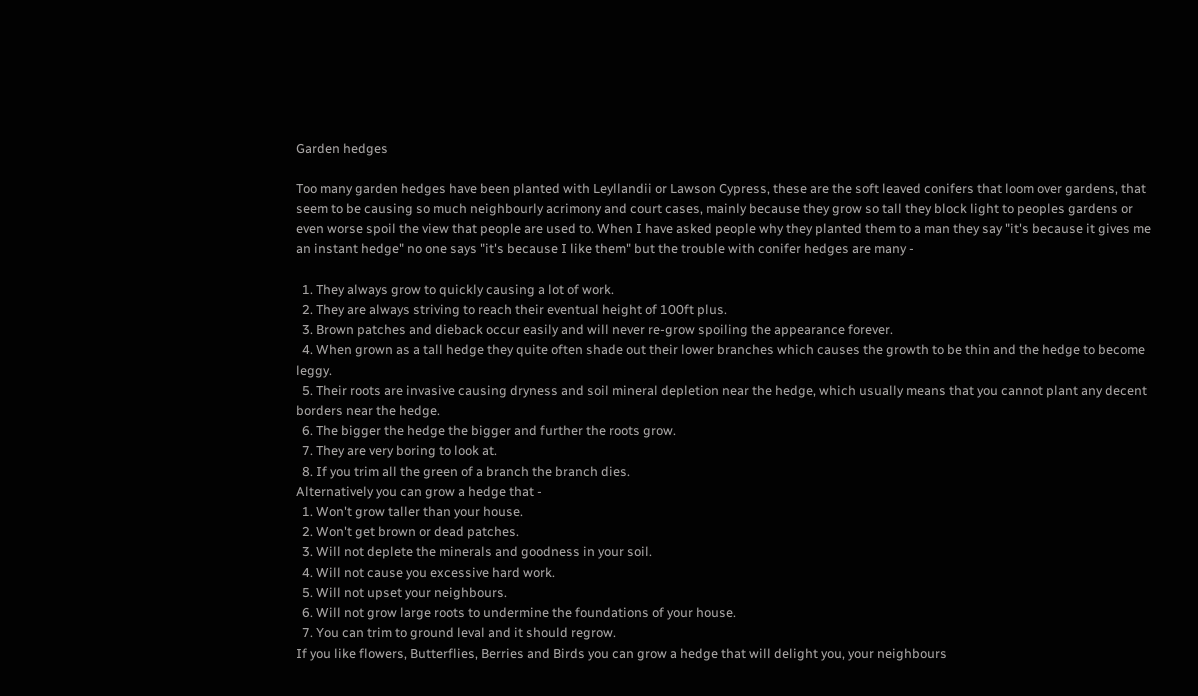Garden hedges

Too many garden hedges have been planted with Leyllandii or Lawson Cypress, these are the soft leaved conifers that loom over gardens, that seem to be causing so much neighbourly acrimony and court cases, mainly because they grow so tall they block light to peoples gardens or even worse spoil the view that people are used to. When I have asked people why they planted them to a man they say "it's because it gives me an instant hedge" no one says "it's because I like them" but the trouble with conifer hedges are many -

  1. They always grow to quickly causing a lot of work.
  2. They are always striving to reach their eventual height of 100ft plus.
  3. Brown patches and dieback occur easily and will never re-grow spoiling the appearance forever.
  4. When grown as a tall hedge they quite often shade out their lower branches which causes the growth to be thin and the hedge to become leggy.
  5. Their roots are invasive causing dryness and soil mineral depletion near the hedge, which usually means that you cannot plant any decent borders near the hedge.
  6. The bigger the hedge the bigger and further the roots grow.
  7. They are very boring to look at.
  8. If you trim all the green of a branch the branch dies.
Alternatively you can grow a hedge that -
  1. Won't grow taller than your house.
  2. Won't get brown or dead patches.
  3. Will not deplete the minerals and goodness in your soil.
  4. Will not cause you excessive hard work.
  5. Will not upset your neighbours.
  6. Will not grow large roots to undermine the foundations of your house.
  7. You can trim to ground leval and it should regrow.
If you like flowers, Butterflies, Berries and Birds you can grow a hedge that will delight you, your neighbours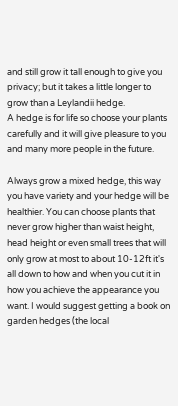and still grow it tall enough to give you privacy; but it takes a little longer to grow than a Leylandii hedge.
A hedge is for life so choose your plants carefully and it will give pleasure to you and many more people in the future.

Always grow a mixed hedge, this way you have variety and your hedge will be healthier. You can choose plants that never grow higher than waist height, head height or even small trees that will only grow at most to about 10-12ft it's all down to how and when you cut it in how you achieve the appearance you want. I would suggest getting a book on garden hedges (the local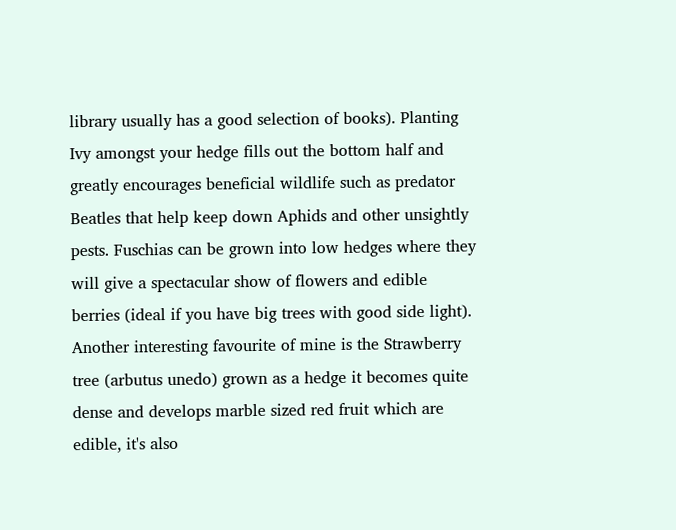library usually has a good selection of books). Planting Ivy amongst your hedge fills out the bottom half and greatly encourages beneficial wildlife such as predator Beatles that help keep down Aphids and other unsightly pests. Fuschias can be grown into low hedges where they will give a spectacular show of flowers and edible berries (ideal if you have big trees with good side light). Another interesting favourite of mine is the Strawberry tree (arbutus unedo) grown as a hedge it becomes quite dense and develops marble sized red fruit which are edible, it's also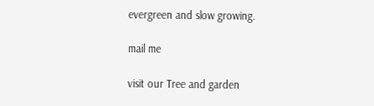evergreen and slow growing.

mail me

visit our Tree and garden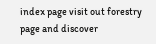index page visit out forestry page and discover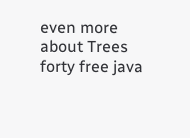even more about Trees forty free java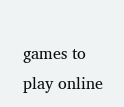games to play online